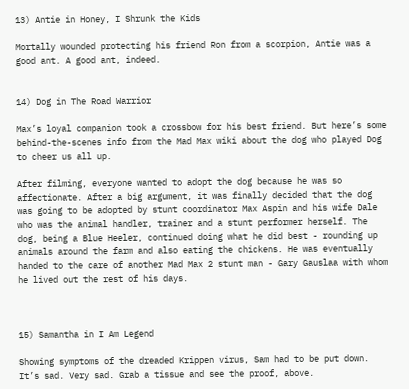13) Antie in Honey, I Shrunk the Kids

Mortally wounded protecting his friend Ron from a scorpion, Antie was a good ant. A good ant, indeed.


14) Dog in The Road Warrior

Max’s loyal companion took a crossbow for his best friend. But here’s some behind-the-scenes info from the Mad Max wiki about the dog who played Dog to cheer us all up.

After filming, everyone wanted to adopt the dog because he was so affectionate. After a big argument, it was finally decided that the dog was going to be adopted by stunt coordinator Max Aspin and his wife Dale who was the animal handler, trainer and a stunt performer herself. The dog, being a Blue Heeler, continued doing what he did best - rounding up animals around the farm and also eating the chickens. He was eventually handed to the care of another Mad Max 2 stunt man - Gary Gauslaa with whom he lived out the rest of his days.



15) Samantha in I Am Legend

Showing symptoms of the dreaded Krippen virus, Sam had to be put down. It’s sad. Very sad. Grab a tissue and see the proof, above.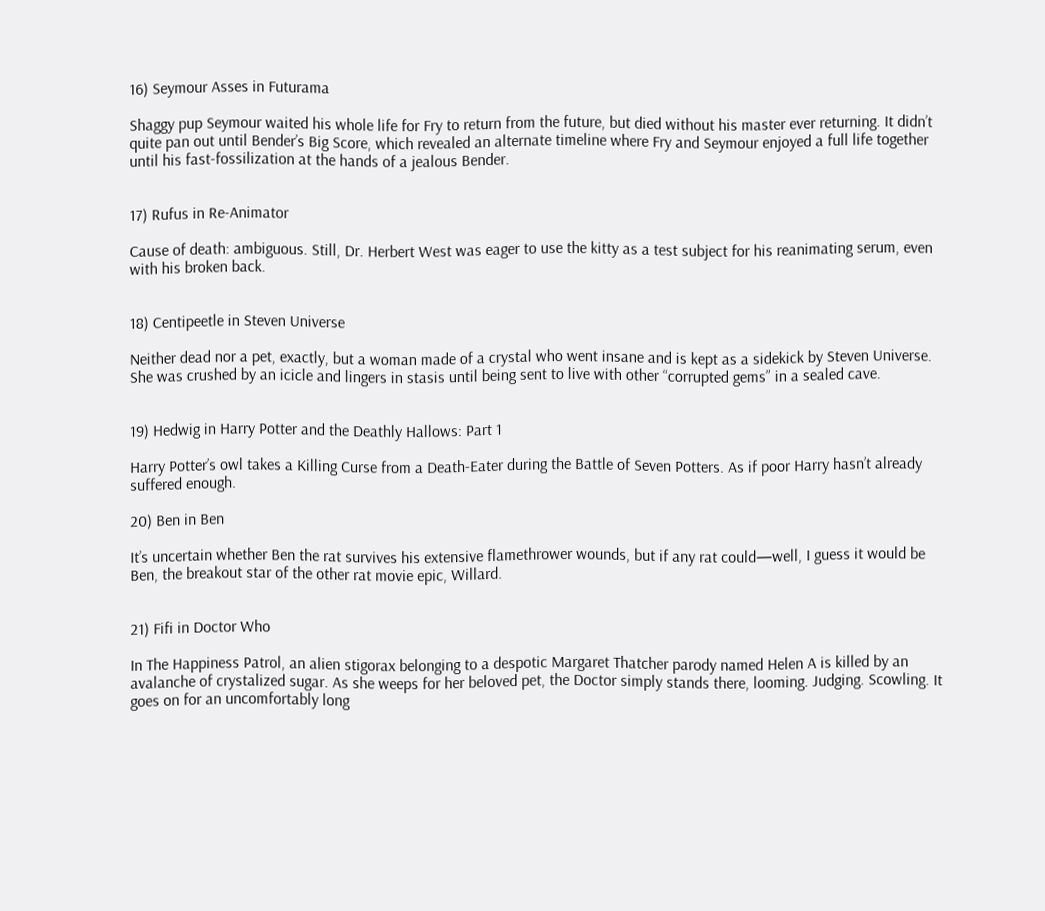16) Seymour Asses in Futurama

Shaggy pup Seymour waited his whole life for Fry to return from the future, but died without his master ever returning. It didn’t quite pan out until Bender’s Big Score, which revealed an alternate timeline where Fry and Seymour enjoyed a full life together until his fast-fossilization at the hands of a jealous Bender.


17) Rufus in Re-Animator

Cause of death: ambiguous. Still, Dr. Herbert West was eager to use the kitty as a test subject for his reanimating serum, even with his broken back.


18) Centipeetle in Steven Universe

Neither dead nor a pet, exactly, but a woman made of a crystal who went insane and is kept as a sidekick by Steven Universe. She was crushed by an icicle and lingers in stasis until being sent to live with other “corrupted gems” in a sealed cave.


19) Hedwig in Harry Potter and the Deathly Hallows: Part 1

Harry Potter’s owl takes a Killing Curse from a Death-Eater during the Battle of Seven Potters. As if poor Harry hasn’t already suffered enough.

20) Ben in Ben

It’s uncertain whether Ben the rat survives his extensive flamethrower wounds, but if any rat could—well, I guess it would be Ben, the breakout star of the other rat movie epic, Willard.


21) Fifi in Doctor Who

In The Happiness Patrol, an alien stigorax belonging to a despotic Margaret Thatcher parody named Helen A is killed by an avalanche of crystalized sugar. As she weeps for her beloved pet, the Doctor simply stands there, looming. Judging. Scowling. It goes on for an uncomfortably long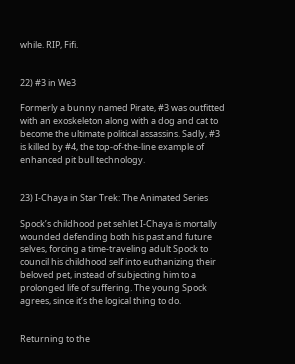while. RIP, Fifi.


22) #3 in We3

Formerly a bunny named Pirate, #3 was outfitted with an exoskeleton along with a dog and cat to become the ultimate political assassins. Sadly, #3 is killed by #4, the top-of-the-line example of enhanced pit bull technology.


23) I-Chaya in Star Trek: The Animated Series

Spock’s childhood pet sehlet I-Chaya is mortally wounded defending both his past and future selves, forcing a time-traveling adult Spock to council his childhood self into euthanizing their beloved pet, instead of subjecting him to a prolonged life of suffering. The young Spock agrees, since it’s the logical thing to do.


Returning to the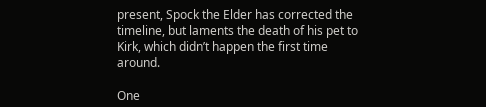present, Spock the Elder has corrected the timeline, but laments the death of his pet to Kirk, which didn’t happen the first time around.

One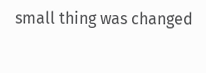small thing was changed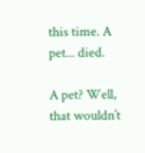this time. A pet... died.

A pet? Well, that wouldn’t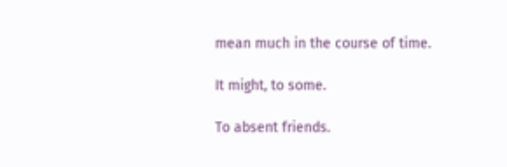mean much in the course of time.

It might, to some.

To absent friends.